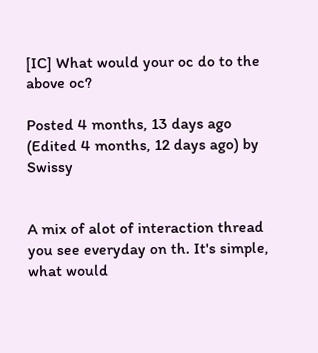[IC] What would your oc do to the above oc?

Posted 4 months, 13 days ago (Edited 4 months, 12 days ago) by Swissy


A mix of alot of interaction thread you see everyday on th. It's simple, what would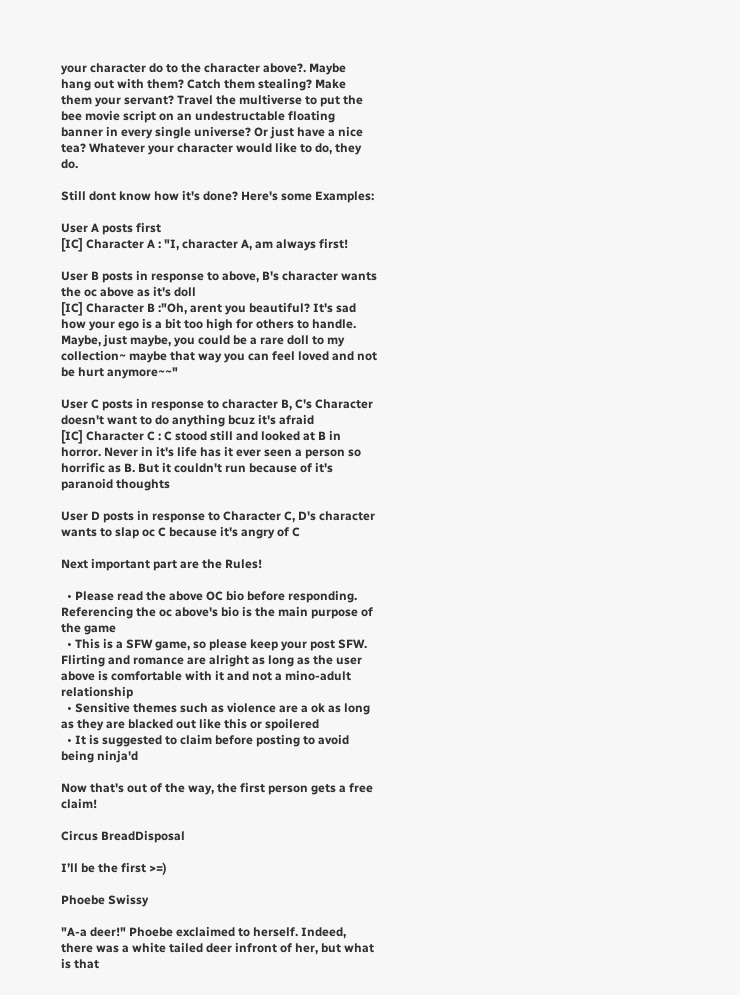your character do to the character above?. Maybe hang out with them? Catch them stealing? Make them your servant? Travel the multiverse to put the bee movie script on an undestructable floating banner in every single universe? Or just have a nice tea? Whatever your character would like to do, they do.

Still dont know how it's done? Here's some Examples:

User A posts first
[IC] Character A : "I, character A, am always first!

User B posts in response to above, B's character wants the oc above as it's doll
[IC] Character B :"Oh, arent you beautiful? It's sad how your ego is a bit too high for others to handle. Maybe, just maybe, you could be a rare doll to my collection~ maybe that way you can feel loved and not be hurt anymore~~"

User C posts in response to character B, C's Character doesn't want to do anything bcuz it's afraid
[IC] Character C : C stood still and looked at B in horror. Never in it's life has it ever seen a person so horrific as B. But it couldn't run because of it's paranoid thoughts

User D posts in response to Character C, D's character wants to slap oc C because it's angry of C

Next important part are the Rules!

  • Please read the above OC bio before responding. Referencing the oc above's bio is the main purpose of the game
  • This is a SFW game, so please keep your post SFW. Flirting and romance are alright as long as the user above is comfortable with it and not a mino-adult relationship
  • Sensitive themes such as violence are a ok as long as they are blacked out like this or spoilered
  • It is suggested to claim before posting to avoid being ninja'd

Now that's out of the way, the first person gets a free claim!

Circus BreadDisposal

I’ll be the first >=)

Phoebe Swissy

"A-a deer!" Phoebe exclaimed to herself. Indeed, there was a white tailed deer infront of her, but what is that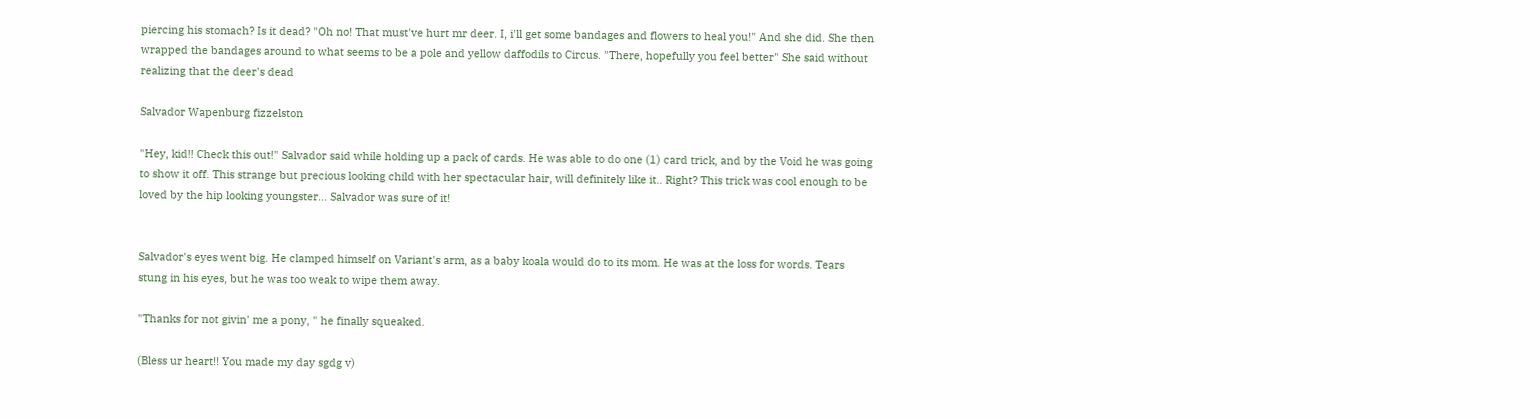piercing his stomach? Is it dead? "Oh no! That must've hurt mr deer. I, i'll get some bandages and flowers to heal you!" And she did. She then wrapped the bandages around to what seems to be a pole and yellow daffodils to Circus. "There, hopefully you feel better" She said without realizing that the deer's dead

Salvador Wapenburg fizzelston

"Hey, kid!! Check this out!" Salvador said while holding up a pack of cards. He was able to do one (1) card trick, and by the Void he was going to show it off. This strange but precious looking child with her spectacular hair, will definitely like it.. Right? This trick was cool enough to be loved by the hip looking youngster... Salvador was sure of it!


Salvador's eyes went big. He clamped himself on Variant's arm, as a baby koala would do to its mom. He was at the loss for words. Tears stung in his eyes, but he was too weak to wipe them away.

"Thanks for not givin' me a pony, " he finally squeaked.

(Bless ur heart!! You made my day sgdg v)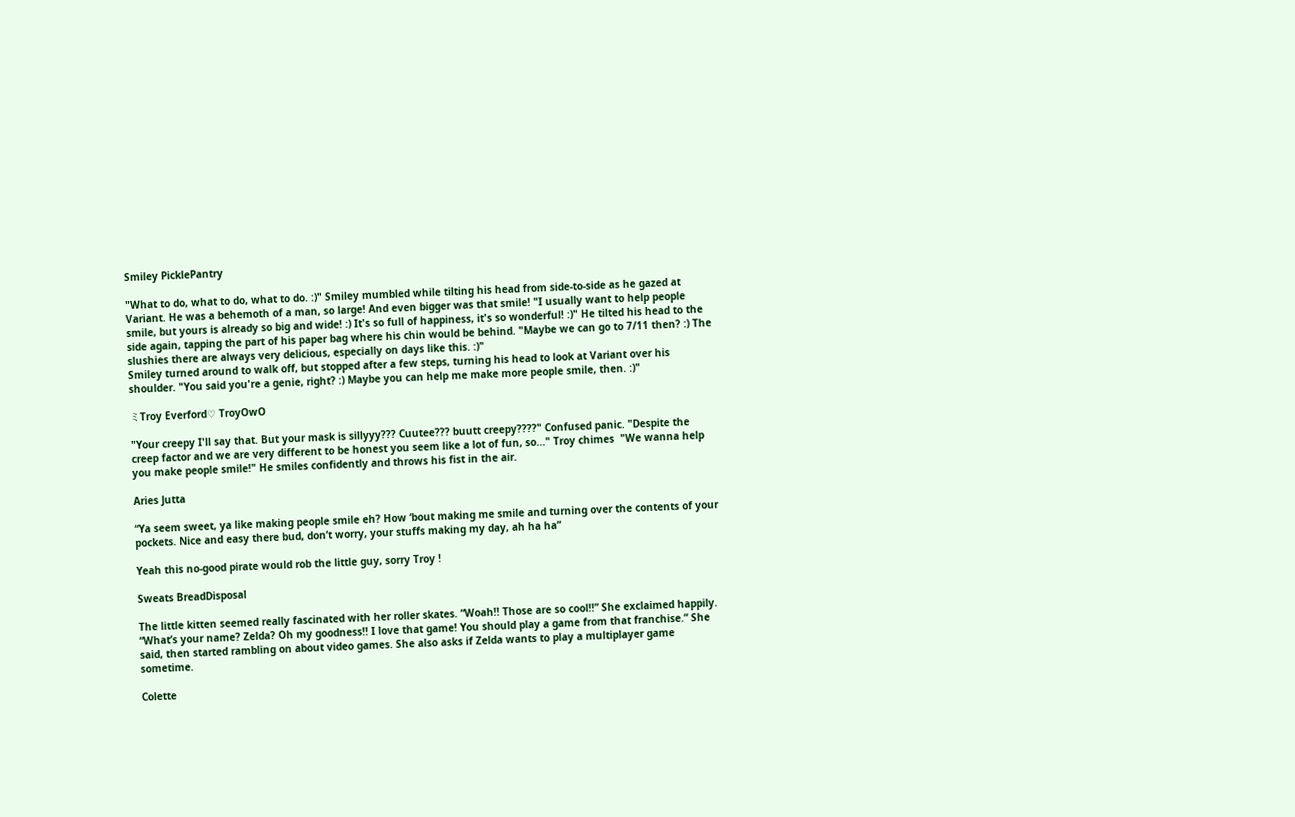Smiley PicklePantry

"What to do, what to do, what to do. :)" Smiley mumbled while tilting his head from side-to-side as he gazed at Variant. He was a behemoth of a man, so large! And even bigger was that smile! "I usually want to help people smile, but yours is already so big and wide! :) It's so full of happiness, it's so wonderful! :)" He tilted his head to the side again, tapping the part of his paper bag where his chin would be behind. "Maybe we can go to 7/11 then? :) The slushies there are always very delicious, especially on days like this. :)"
Smiley turned around to walk off, but stopped after a few steps, turning his head to look at Variant over his shoulder. "You said you're a genie, right? :) Maybe you can help me make more people smile, then. :)"

ミTroy Everford♡ TroyOwO

"Your creepy I'll say that. But your mask is sillyyy??? Cuutee??? buutt creepy????" Confused panic. "Despite the creep factor and we are very different to be honest you seem like a lot of fun, so..." Troy chimes  "We wanna help you make people smile!" He smiles confidently and throws his fist in the air.

Aries Jutta

“Ya seem sweet, ya like making people smile eh? How ‘bout making me smile and turning over the contents of your pockets. Nice and easy there bud, don’t worry, your stuffs making my day, ah ha ha”

Yeah this no-good pirate would rob the little guy, sorry Troy !

Sweats BreadDisposal

The little kitten seemed really fascinated with her roller skates. “Woah!! Those are so cool!!” She exclaimed happily. “What’s your name? Zelda? Oh my goodness!! I love that game! You should play a game from that franchise.” She said, then started rambling on about video games. She also asks if Zelda wants to play a multiplayer game sometime.

Colette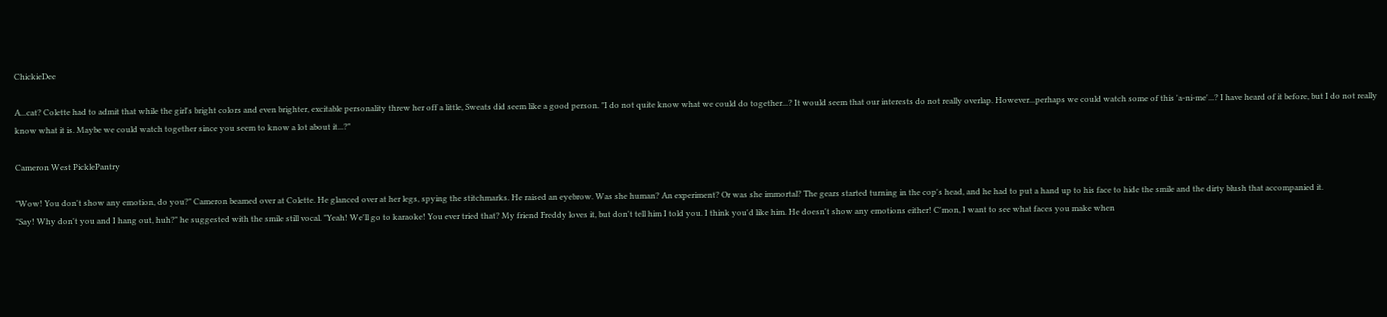ChickieDee

A...cat? Colette had to admit that while the girl's bright colors and even brighter, excitable personality threw her off a little, Sweats did seem like a good person. "I do not quite know what we could do together...? It would seem that our interests do not really overlap. However...perhaps we could watch some of this 'a-ni-me'...? I have heard of it before, but I do not really know what it is. Maybe we could watch together since you seem to know a lot about it...?"

Cameron West PicklePantry

"Wow! You don't show any emotion, do you?" Cameron beamed over at Colette. He glanced over at her legs, spying the stitchmarks. He raised an eyebrow. Was she human? An experiment? Or was she immortal? The gears started turning in the cop's head, and he had to put a hand up to his face to hide the smile and the dirty blush that accompanied it.
"Say! Why don't you and I hang out, huh?" he suggested with the smile still vocal. "Yeah! We'll go to karaoke! You ever tried that? My friend Freddy loves it, but don't tell him I told you. I think you'd like him. He doesn't show any emotions either! C'mon, I want to see what faces you make when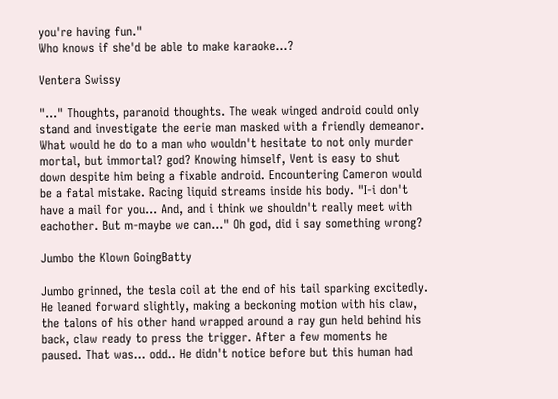you're having fun."
Who knows if she'd be able to make karaoke...?

Ventera Swissy

"..." Thoughts, paranoid thoughts. The weak winged android could only stand and investigate the eerie man masked with a friendly demeanor. What would he do to a man who wouldn't hesitate to not only murder mortal, but immortal? god? Knowing himself, Vent is easy to shut down despite him being a fixable android. Encountering Cameron would be a fatal mistake. Racing liquid streams inside his body. "I-i don't have a mail for you... And, and i think we shouldn't really meet with eachother. But m-maybe we can..." Oh god, did i say something wrong?

Jumbo the Klown GoingBatty

Jumbo grinned, the tesla coil at the end of his tail sparking excitedly. He leaned forward slightly, making a beckoning motion with his claw, the talons of his other hand wrapped around a ray gun held behind his back, claw ready to press the trigger. After a few moments he paused. That was... odd.. He didn't notice before but this human had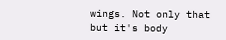wings. Not only that but it's body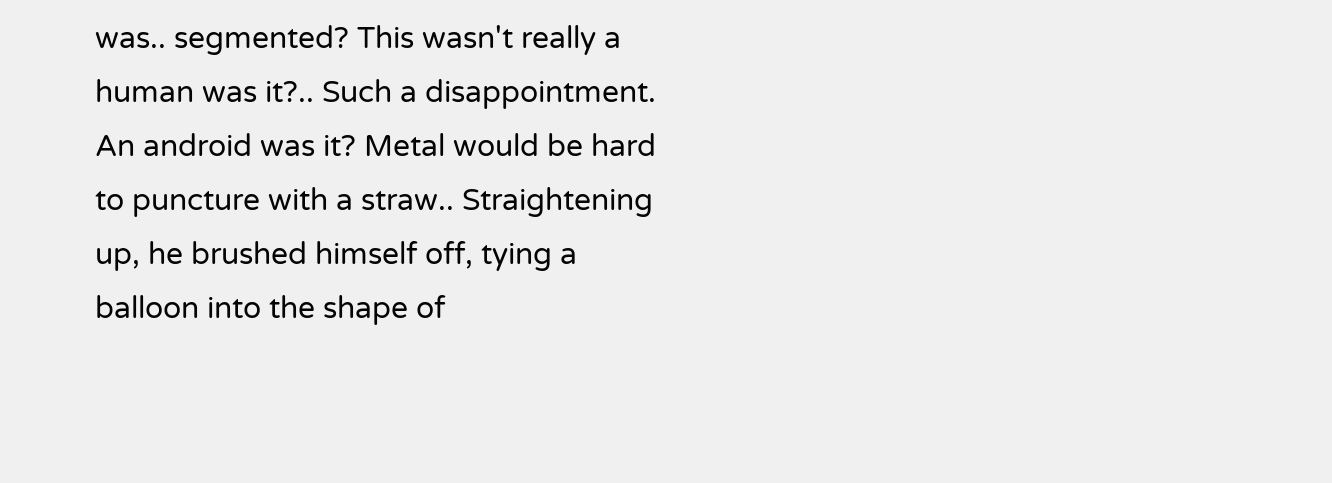was.. segmented? This wasn't really a human was it?.. Such a disappointment. An android was it? Metal would be hard to puncture with a straw.. Straightening up, he brushed himself off, tying a balloon into the shape of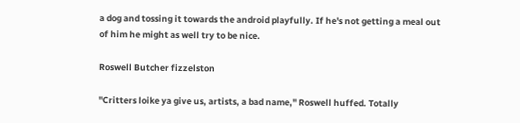a dog and tossing it towards the android playfully. If he's not getting a meal out of him he might as well try to be nice.

Roswell Butcher fizzelston

"Critters loike ya give us, artists, a bad name," Roswell huffed. Totally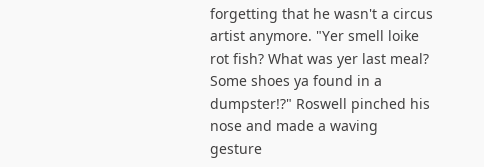forgetting that he wasn't a circus artist anymore. "Yer smell loike rot fish? What was yer last meal? Some shoes ya found in a dumpster!?" Roswell pinched his nose and made a waving gesture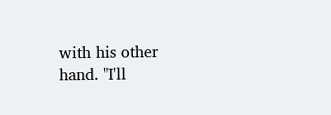with his other hand. "I'll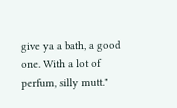give ya a bath, a good one. With a lot of perfum, silly mutt."